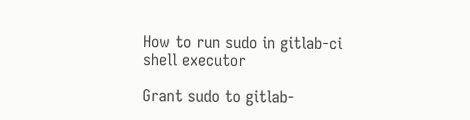How to run sudo in gitlab-ci shell executor

Grant sudo to gitlab-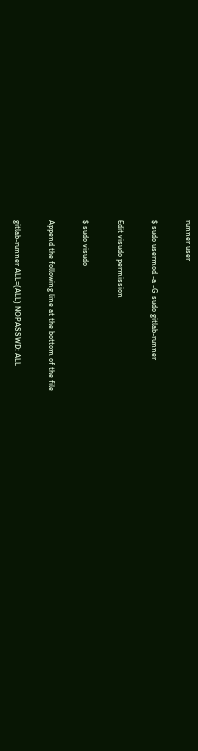runner user

$ sudo usermod -a -G sudo gitlab-runner

Edit visudo permission

$ sudo visudo

Append the following line at the bottom of the file

gitlab-runner ALL=(ALL) NOPASSWD: ALL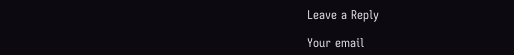Leave a Reply

Your email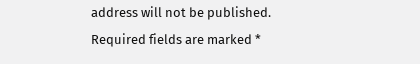address will not be published. Required fields are marked *